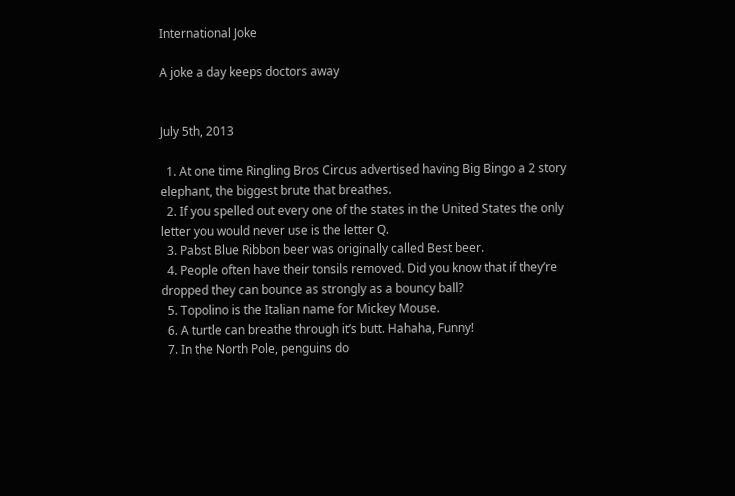International Joke

A joke a day keeps doctors away


July 5th, 2013

  1. At one time Ringling Bros Circus advertised having Big Bingo a 2 story elephant, the biggest brute that breathes.
  2. If you spelled out every one of the states in the United States the only letter you would never use is the letter Q.
  3. Pabst Blue Ribbon beer was originally called Best beer.
  4. People often have their tonsils removed. Did you know that if they’re dropped they can bounce as strongly as a bouncy ball?
  5. Topolino is the Italian name for Mickey Mouse.
  6. A turtle can breathe through it’s butt. Hahaha, Funny!
  7. In the North Pole, penguins do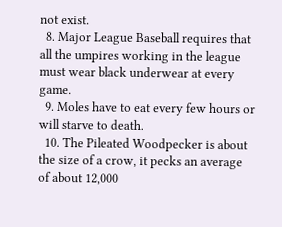not exist.
  8. Major League Baseball requires that all the umpires working in the league must wear black underwear at every game.
  9. Moles have to eat every few hours or will starve to death.
  10. The Pileated Woodpecker is about the size of a crow, it pecks an average of about 12,000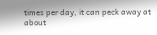times per day, it can peck away at about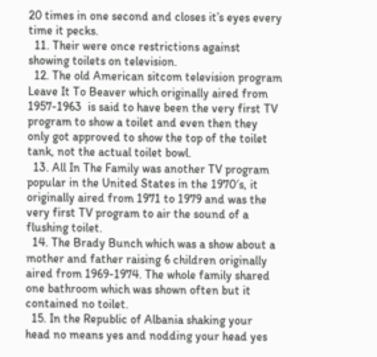20 times in one second and closes it’s eyes every time it pecks.
  11. Their were once restrictions against showing toilets on television.
  12. The old American sitcom television program Leave It To Beaver which originally aired from 1957-1963  is said to have been the very first TV program to show a toilet and even then they only got approved to show the top of the toilet tank, not the actual toilet bowl.
  13. All In The Family was another TV program popular in the United States in the 1970′s, it originally aired from 1971 to 1979 and was the very first TV program to air the sound of a flushing toilet.
  14. The Brady Bunch which was a show about a mother and father raising 6 children originally aired from 1969-1974. The whole family shared one bathroom which was shown often but it contained no toilet.
  15. In the Republic of Albania shaking your head no means yes and nodding your head yes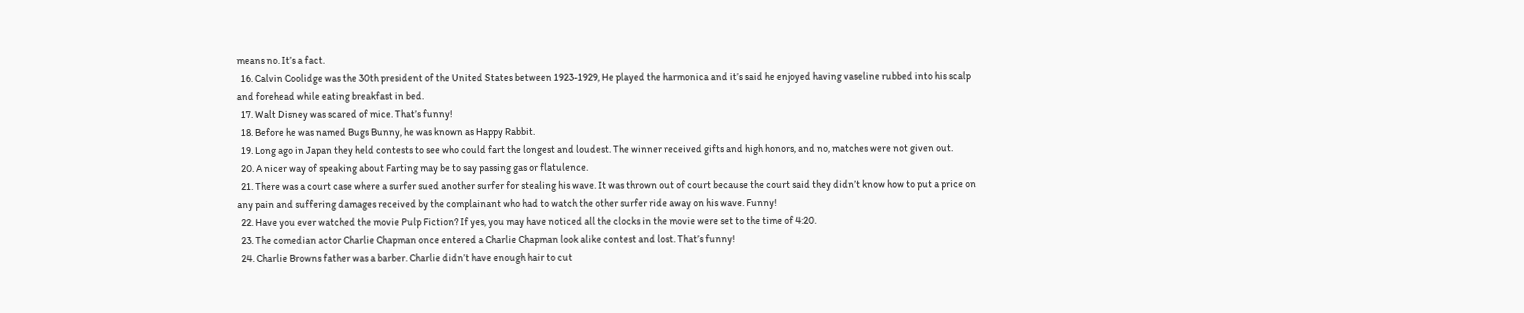means no. It’s a fact.
  16. Calvin Coolidge was the 30th president of the United States between 1923-1929, He played the harmonica and it’s said he enjoyed having vaseline rubbed into his scalp and forehead while eating breakfast in bed.
  17. Walt Disney was scared of mice. That’s funny!
  18. Before he was named Bugs Bunny, he was known as Happy Rabbit.
  19. Long ago in Japan they held contests to see who could fart the longest and loudest. The winner received gifts and high honors, and no, matches were not given out.
  20. A nicer way of speaking about Farting may be to say passing gas or flatulence.
  21. There was a court case where a surfer sued another surfer for stealing his wave. It was thrown out of court because the court said they didn’t know how to put a price on any pain and suffering damages received by the complainant who had to watch the other surfer ride away on his wave. Funny!
  22. Have you ever watched the movie Pulp Fiction? If yes, you may have noticed all the clocks in the movie were set to the time of 4:20.
  23. The comedian actor Charlie Chapman once entered a Charlie Chapman look alike contest and lost. That’s funny!
  24. Charlie Browns father was a barber. Charlie didn’t have enough hair to cut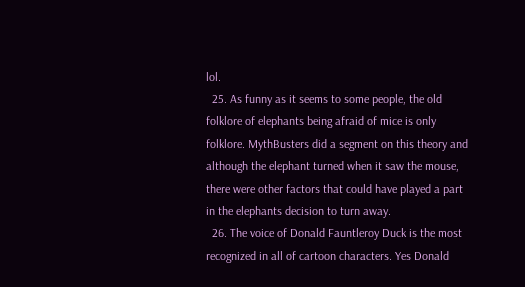lol.
  25. As funny as it seems to some people, the old folklore of elephants being afraid of mice is only folklore. MythBusters did a segment on this theory and although the elephant turned when it saw the mouse, there were other factors that could have played a part in the elephants decision to turn away.
  26. The voice of Donald Fauntleroy Duck is the most recognized in all of cartoon characters. Yes Donald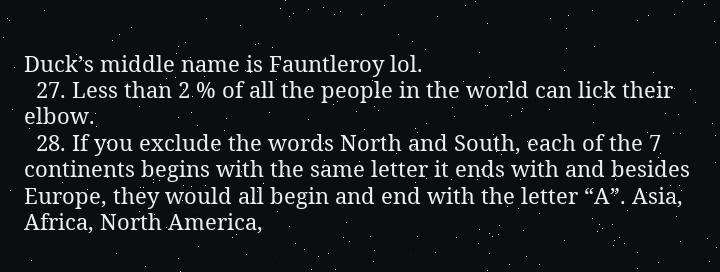Duck’s middle name is Fauntleroy lol.
  27. Less than 2 % of all the people in the world can lick their elbow.
  28. If you exclude the words North and South, each of the 7 continents begins with the same letter it ends with and besides Europe, they would all begin and end with the letter “A”. Asia, Africa, North America,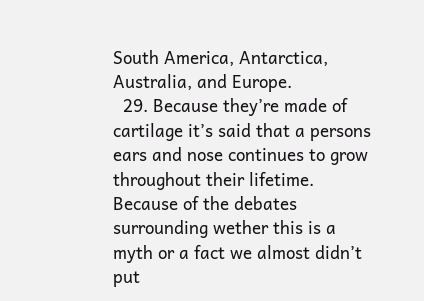South America, Antarctica, Australia, and Europe.
  29. Because they’re made of cartilage it’s said that a persons ears and nose continues to grow throughout their lifetime. Because of the debates surrounding wether this is a myth or a fact we almost didn’t put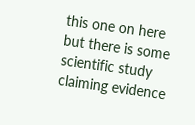this one on here but there is some scientific study claiming evidence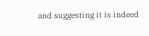and suggesting it is indeed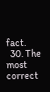fact.
  30. The most correct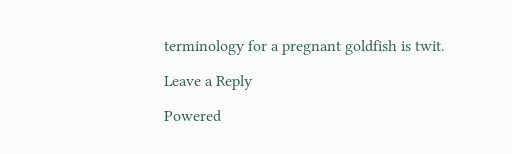terminology for a pregnant goldfish is twit.

Leave a Reply

Powered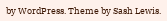by WordPress. Theme by Sash Lewis.